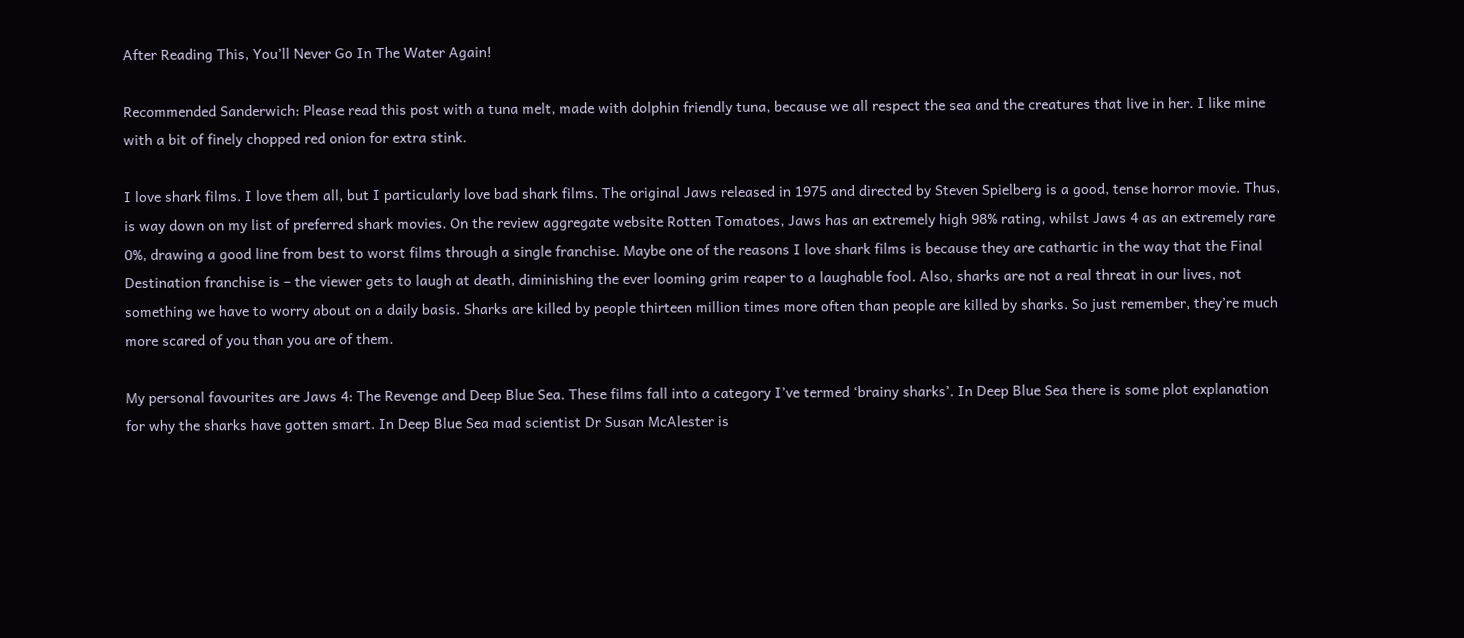After Reading This, You’ll Never Go In The Water Again!

Recommended Sanderwich: Please read this post with a tuna melt, made with dolphin friendly tuna, because we all respect the sea and the creatures that live in her. I like mine with a bit of finely chopped red onion for extra stink.

I love shark films. I love them all, but I particularly love bad shark films. The original Jaws released in 1975 and directed by Steven Spielberg is a good, tense horror movie. Thus, is way down on my list of preferred shark movies. On the review aggregate website Rotten Tomatoes, Jaws has an extremely high 98% rating, whilst Jaws 4 as an extremely rare 0%, drawing a good line from best to worst films through a single franchise. Maybe one of the reasons I love shark films is because they are cathartic in the way that the Final Destination franchise is – the viewer gets to laugh at death, diminishing the ever looming grim reaper to a laughable fool. Also, sharks are not a real threat in our lives, not something we have to worry about on a daily basis. Sharks are killed by people thirteen million times more often than people are killed by sharks. So just remember, they’re much more scared of you than you are of them.

My personal favourites are Jaws 4: The Revenge and Deep Blue Sea. These films fall into a category I’ve termed ‘brainy sharks’. In Deep Blue Sea there is some plot explanation for why the sharks have gotten smart. In Deep Blue Sea mad scientist Dr Susan McAlester is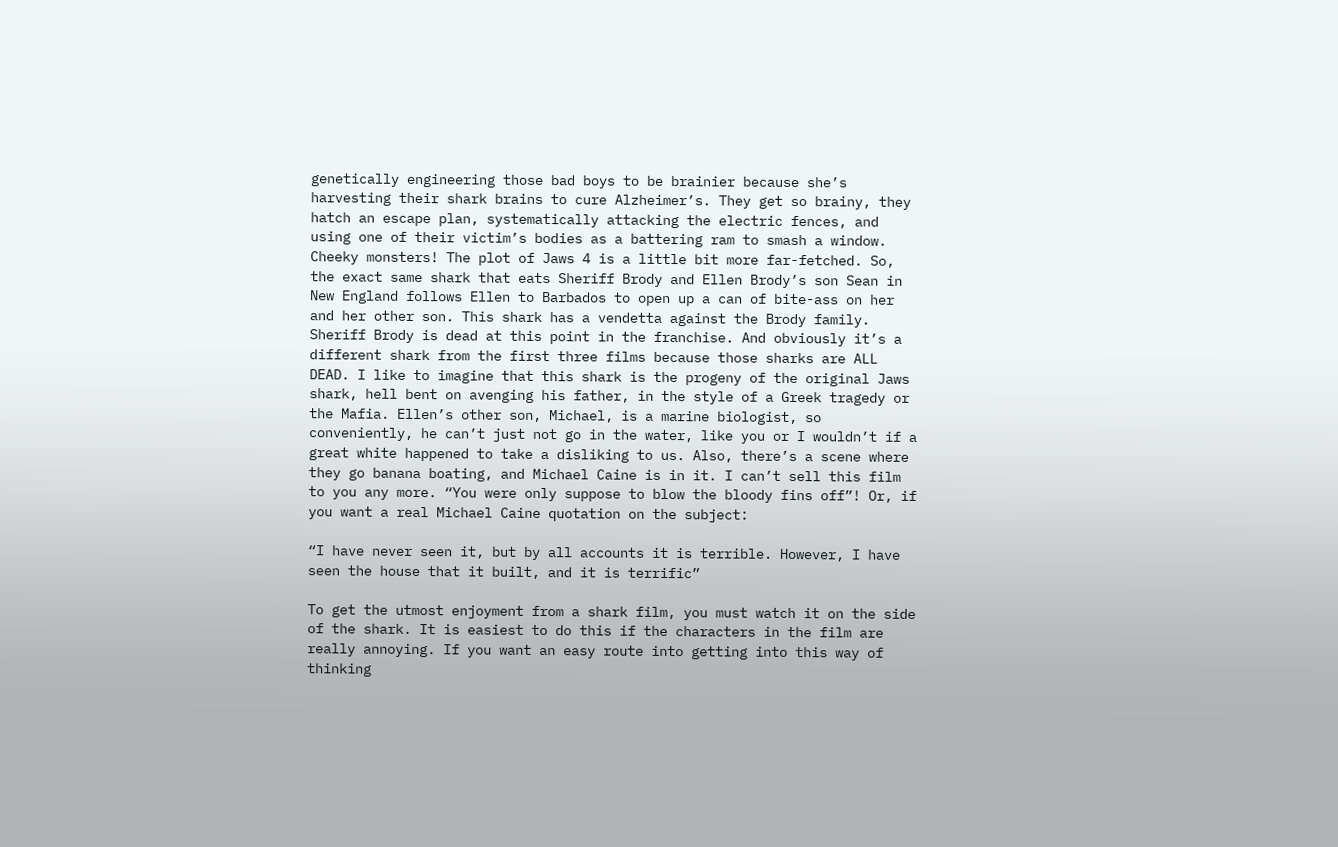genetically engineering those bad boys to be brainier because she’s harvesting their shark brains to cure Alzheimer’s. They get so brainy, they hatch an escape plan, systematically attacking the electric fences, and using one of their victim’s bodies as a battering ram to smash a window. Cheeky monsters! The plot of Jaws 4 is a little bit more far-fetched. So, the exact same shark that eats Sheriff Brody and Ellen Brody’s son Sean in New England follows Ellen to Barbados to open up a can of bite-ass on her and her other son. This shark has a vendetta against the Brody family. Sheriff Brody is dead at this point in the franchise. And obviously it’s a different shark from the first three films because those sharks are ALL DEAD. I like to imagine that this shark is the progeny of the original Jaws shark, hell bent on avenging his father, in the style of a Greek tragedy or the Mafia. Ellen’s other son, Michael, is a marine biologist, so conveniently, he can’t just not go in the water, like you or I wouldn’t if a great white happened to take a disliking to us. Also, there’s a scene where they go banana boating, and Michael Caine is in it. I can’t sell this film to you any more. “You were only suppose to blow the bloody fins off”! Or, if you want a real Michael Caine quotation on the subject:

“I have never seen it, but by all accounts it is terrible. However, I have seen the house that it built, and it is terrific”

To get the utmost enjoyment from a shark film, you must watch it on the side of the shark. It is easiest to do this if the characters in the film are really annoying. If you want an easy route into getting into this way of thinking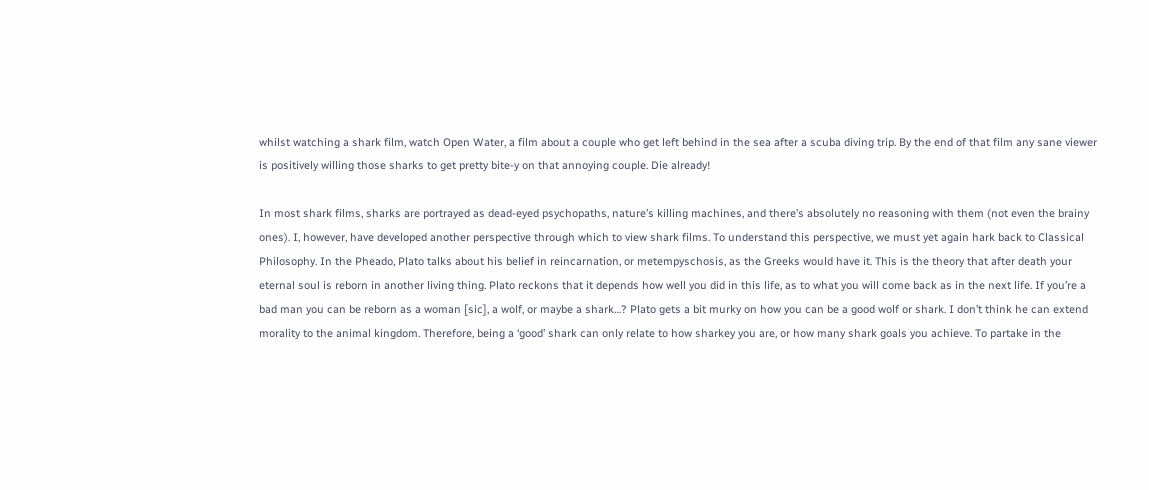whilst watching a shark film, watch Open Water, a film about a couple who get left behind in the sea after a scuba diving trip. By the end of that film any sane viewer is positively willing those sharks to get pretty bite-y on that annoying couple. Die already!

In most shark films, sharks are portrayed as dead-eyed psychopaths, nature’s killing machines, and there’s absolutely no reasoning with them (not even the brainy ones). I, however, have developed another perspective through which to view shark films. To understand this perspective, we must yet again hark back to Classical Philosophy. In the Pheado, Plato talks about his belief in reincarnation, or metempyschosis, as the Greeks would have it. This is the theory that after death your eternal soul is reborn in another living thing. Plato reckons that it depends how well you did in this life, as to what you will come back as in the next life. If you’re a bad man you can be reborn as a woman [sic], a wolf, or maybe a shark…? Plato gets a bit murky on how you can be a good wolf or shark. I don’t think he can extend morality to the animal kingdom. Therefore, being a ‘good’ shark can only relate to how sharkey you are, or how many shark goals you achieve. To partake in the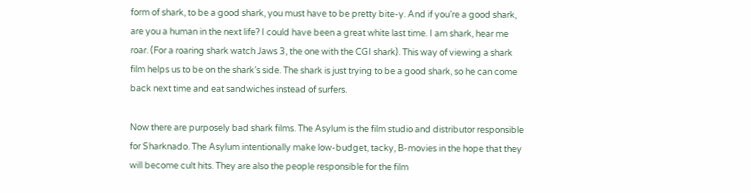form of shark, to be a good shark, you must have to be pretty bite-y. And if you’re a good shark, are you a human in the next life? I could have been a great white last time. I am shark, hear me roar. (For a roaring shark watch Jaws 3, the one with the CGI shark). This way of viewing a shark film helps us to be on the shark’s side. The shark is just trying to be a good shark, so he can come back next time and eat sandwiches instead of surfers.

Now there are purposely bad shark films. The Asylum is the film studio and distributor responsible for Sharknado. The Asylum intentionally make low-budget, tacky, B-movies in the hope that they will become cult hits. They are also the people responsible for the film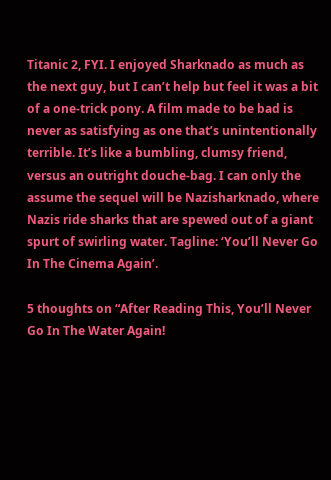Titanic 2, FYI. I enjoyed Sharknado as much as the next guy, but I can’t help but feel it was a bit of a one-trick pony. A film made to be bad is never as satisfying as one that’s unintentionally terrible. It’s like a bumbling, clumsy friend, versus an outright douche-bag. I can only the assume the sequel will be Nazisharknado, where Nazis ride sharks that are spewed out of a giant spurt of swirling water. Tagline: ‘You’ll Never Go In The Cinema Again’.

5 thoughts on “After Reading This, You’ll Never Go In The Water Again!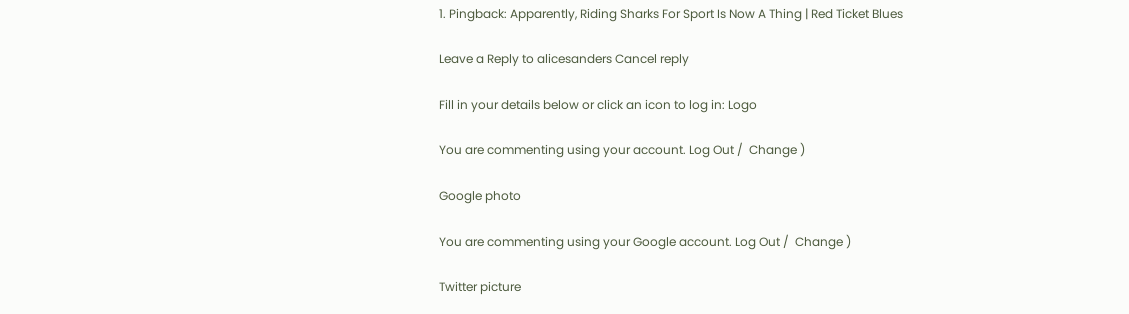1. Pingback: Apparently, Riding Sharks For Sport Is Now A Thing | Red Ticket Blues

Leave a Reply to alicesanders Cancel reply

Fill in your details below or click an icon to log in: Logo

You are commenting using your account. Log Out /  Change )

Google photo

You are commenting using your Google account. Log Out /  Change )

Twitter picture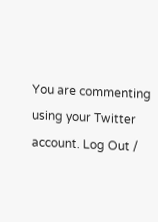You are commenting using your Twitter account. Log Out /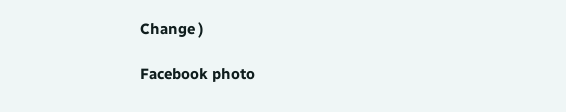Change )

Facebook photo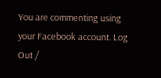You are commenting using your Facebook account. Log Out /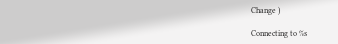Change )

Connecting to %s